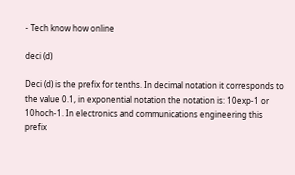- Tech know how online

deci (d)

Deci (d) is the prefix for tenths. In decimal notation it corresponds to the value 0.1, in exponential notation the notation is: 10exp-1 or 10hoch-1. In electronics and communications engineering this prefix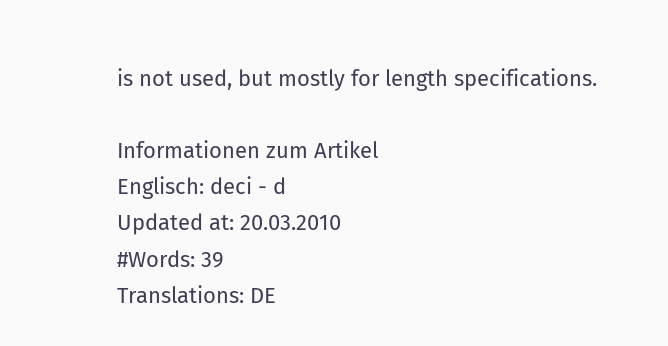is not used, but mostly for length specifications.

Informationen zum Artikel
Englisch: deci - d
Updated at: 20.03.2010
#Words: 39
Translations: DE